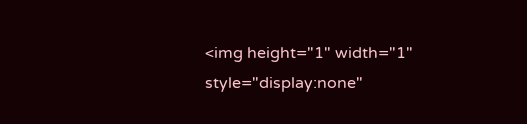<img height="1" width="1" style="display:none"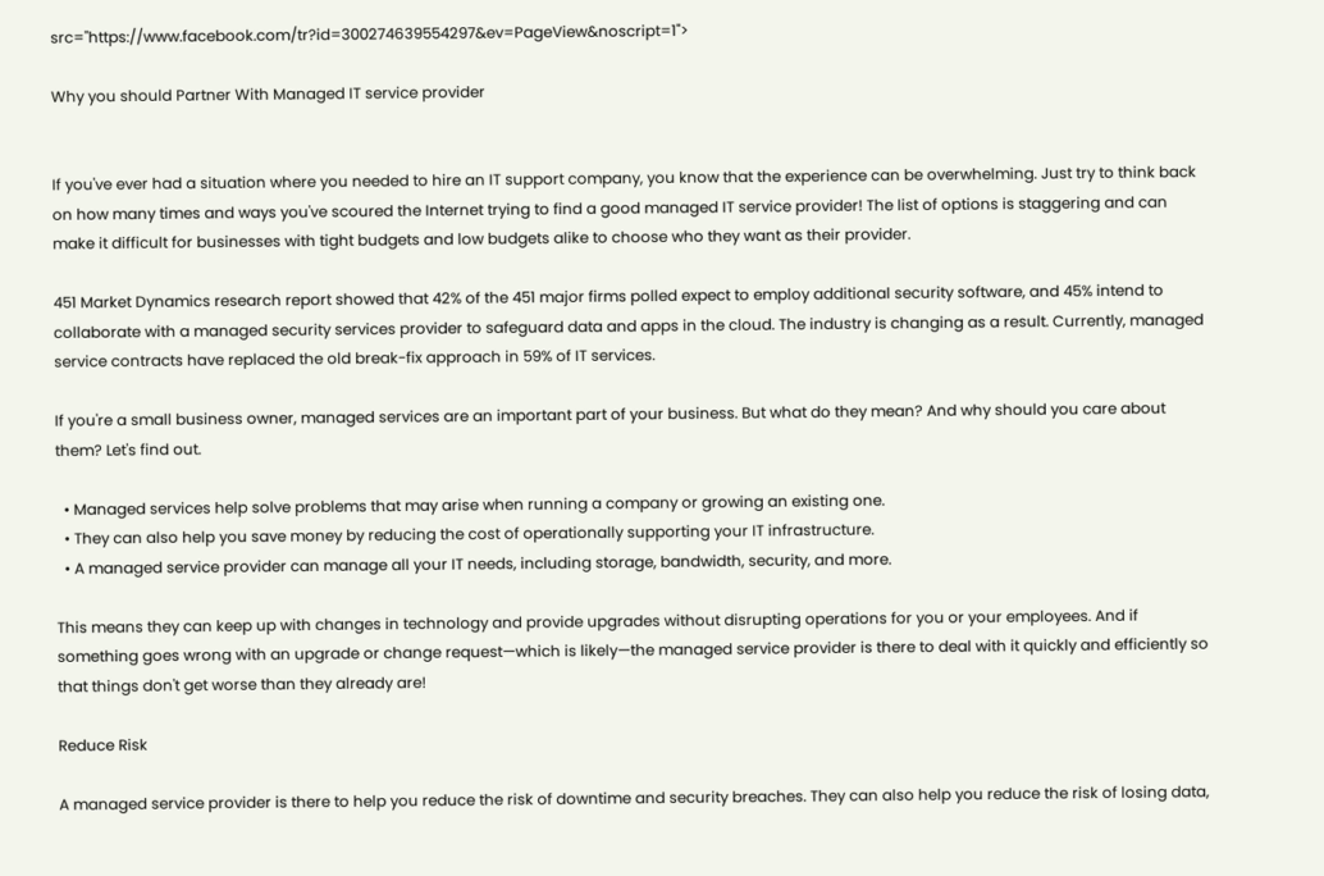src="https://www.facebook.com/tr?id=300274639554297&ev=PageView&noscript=1">

Why you should Partner With Managed IT service provider


If you've ever had a situation where you needed to hire an IT support company, you know that the experience can be overwhelming. Just try to think back on how many times and ways you've scoured the Internet trying to find a good managed IT service provider! The list of options is staggering and can make it difficult for businesses with tight budgets and low budgets alike to choose who they want as their provider.

451 Market Dynamics research report showed that 42% of the 451 major firms polled expect to employ additional security software, and 45% intend to collaborate with a managed security services provider to safeguard data and apps in the cloud. The industry is changing as a result. Currently, managed service contracts have replaced the old break-fix approach in 59% of IT services.

If you're a small business owner, managed services are an important part of your business. But what do they mean? And why should you care about them? Let's find out.

  • Managed services help solve problems that may arise when running a company or growing an existing one.
  • They can also help you save money by reducing the cost of operationally supporting your IT infrastructure.
  • A managed service provider can manage all your IT needs, including storage, bandwidth, security, and more.

This means they can keep up with changes in technology and provide upgrades without disrupting operations for you or your employees. And if something goes wrong with an upgrade or change request—which is likely—the managed service provider is there to deal with it quickly and efficiently so that things don't get worse than they already are!

Reduce Risk

A managed service provider is there to help you reduce the risk of downtime and security breaches. They can also help you reduce the risk of losing data,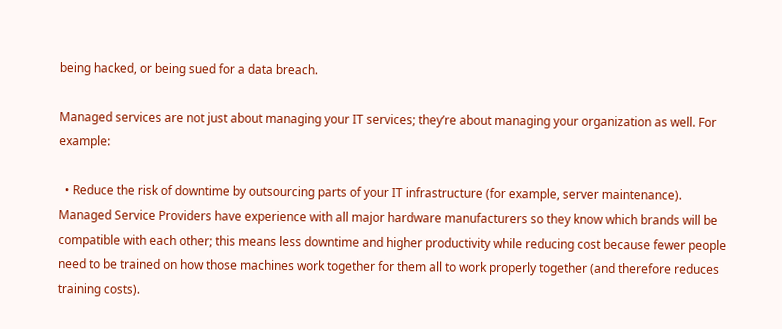being hacked, or being sued for a data breach.

Managed services are not just about managing your IT services; they’re about managing your organization as well. For example:

  • Reduce the risk of downtime by outsourcing parts of your IT infrastructure (for example, server maintenance). Managed Service Providers have experience with all major hardware manufacturers so they know which brands will be compatible with each other; this means less downtime and higher productivity while reducing cost because fewer people need to be trained on how those machines work together for them all to work properly together (and therefore reduces training costs).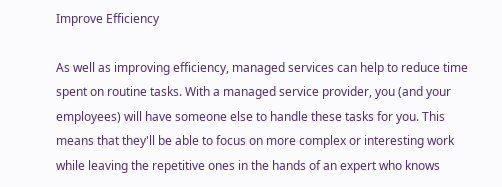Improve Efficiency

As well as improving efficiency, managed services can help to reduce time spent on routine tasks. With a managed service provider, you (and your employees) will have someone else to handle these tasks for you. This means that they'll be able to focus on more complex or interesting work while leaving the repetitive ones in the hands of an expert who knows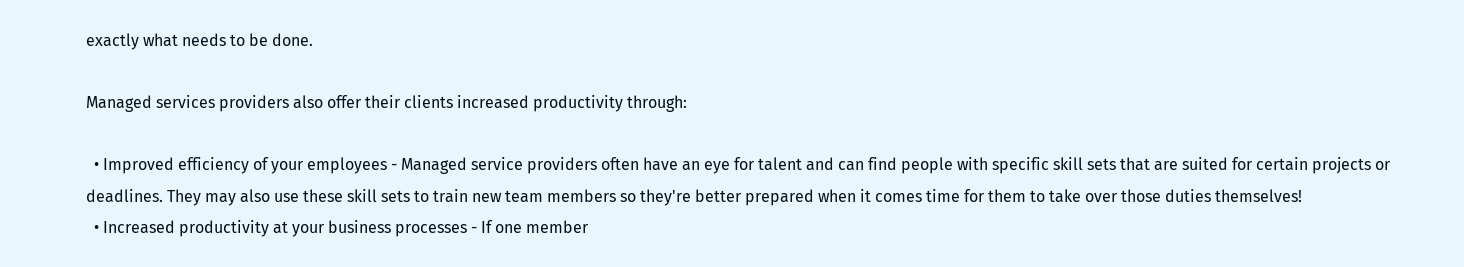exactly what needs to be done.

Managed services providers also offer their clients increased productivity through:

  • Improved efficiency of your employees - Managed service providers often have an eye for talent and can find people with specific skill sets that are suited for certain projects or deadlines. They may also use these skill sets to train new team members so they're better prepared when it comes time for them to take over those duties themselves!
  • Increased productivity at your business processes - If one member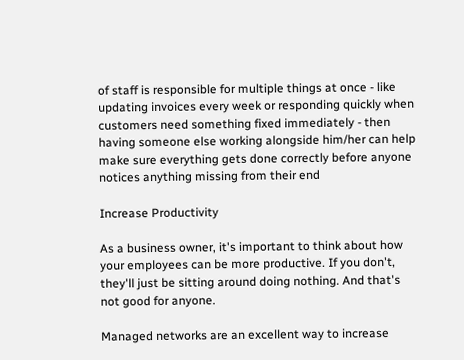of staff is responsible for multiple things at once - like updating invoices every week or responding quickly when customers need something fixed immediately - then having someone else working alongside him/her can help make sure everything gets done correctly before anyone notices anything missing from their end

Increase Productivity

As a business owner, it's important to think about how your employees can be more productive. If you don't, they'll just be sitting around doing nothing. And that's not good for anyone.

Managed networks are an excellent way to increase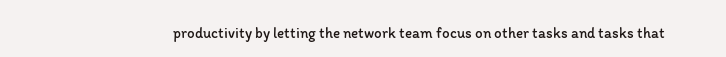productivity by letting the network team focus on other tasks and tasks that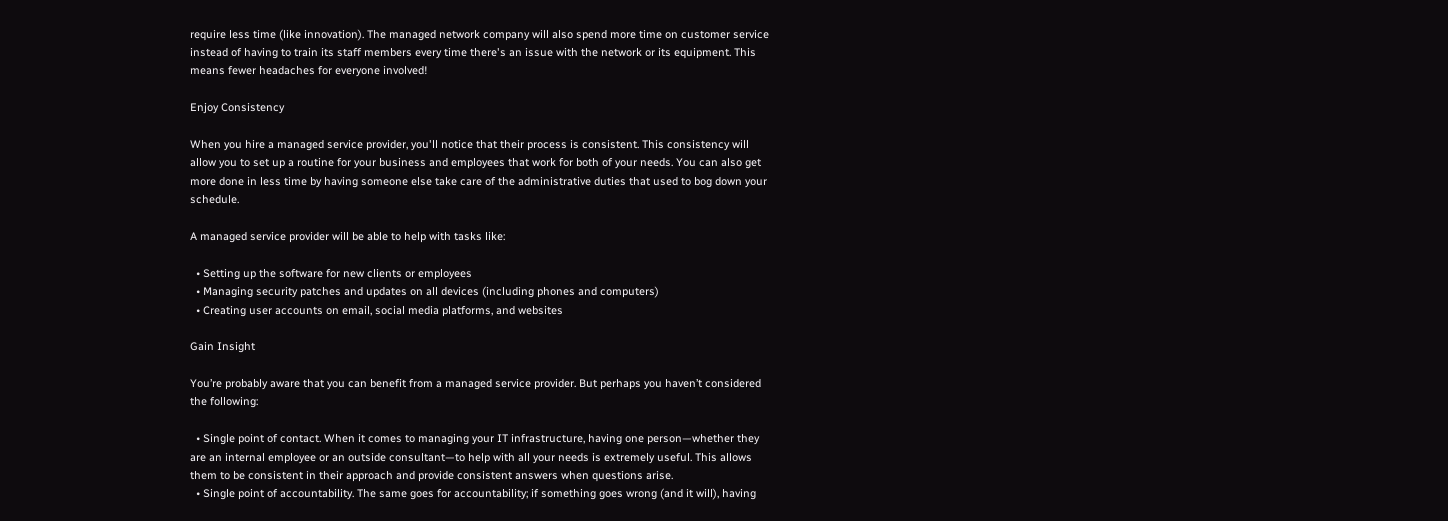require less time (like innovation). The managed network company will also spend more time on customer service instead of having to train its staff members every time there's an issue with the network or its equipment. This means fewer headaches for everyone involved!

Enjoy Consistency

When you hire a managed service provider, you'll notice that their process is consistent. This consistency will allow you to set up a routine for your business and employees that work for both of your needs. You can also get more done in less time by having someone else take care of the administrative duties that used to bog down your schedule.

A managed service provider will be able to help with tasks like:

  • Setting up the software for new clients or employees
  • Managing security patches and updates on all devices (including phones and computers)
  • Creating user accounts on email, social media platforms, and websites

Gain Insight

You’re probably aware that you can benefit from a managed service provider. But perhaps you haven’t considered the following:

  • Single point of contact. When it comes to managing your IT infrastructure, having one person—whether they are an internal employee or an outside consultant—to help with all your needs is extremely useful. This allows them to be consistent in their approach and provide consistent answers when questions arise.
  • Single point of accountability. The same goes for accountability; if something goes wrong (and it will), having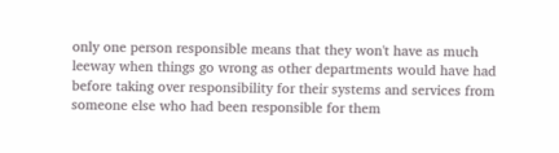only one person responsible means that they won't have as much leeway when things go wrong as other departments would have had before taking over responsibility for their systems and services from someone else who had been responsible for them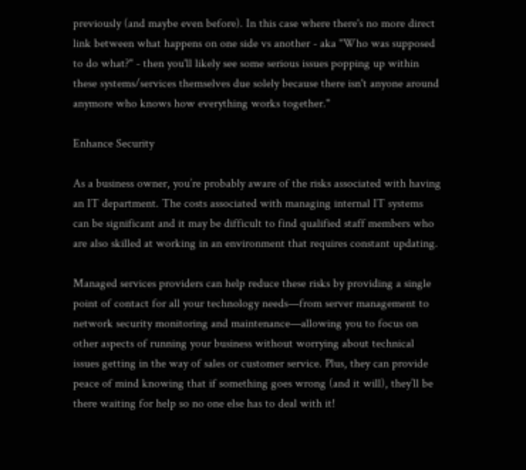previously (and maybe even before). In this case where there's no more direct link between what happens on one side vs another - aka "Who was supposed to do what?" - then you'll likely see some serious issues popping up within these systems/services themselves due solely because there isn't anyone around anymore who knows how everything works together."

Enhance Security

As a business owner, you’re probably aware of the risks associated with having an IT department. The costs associated with managing internal IT systems can be significant and it may be difficult to find qualified staff members who are also skilled at working in an environment that requires constant updating.

Managed services providers can help reduce these risks by providing a single point of contact for all your technology needs—from server management to network security monitoring and maintenance—allowing you to focus on other aspects of running your business without worrying about technical issues getting in the way of sales or customer service. Plus, they can provide peace of mind knowing that if something goes wrong (and it will), they’ll be there waiting for help so no one else has to deal with it!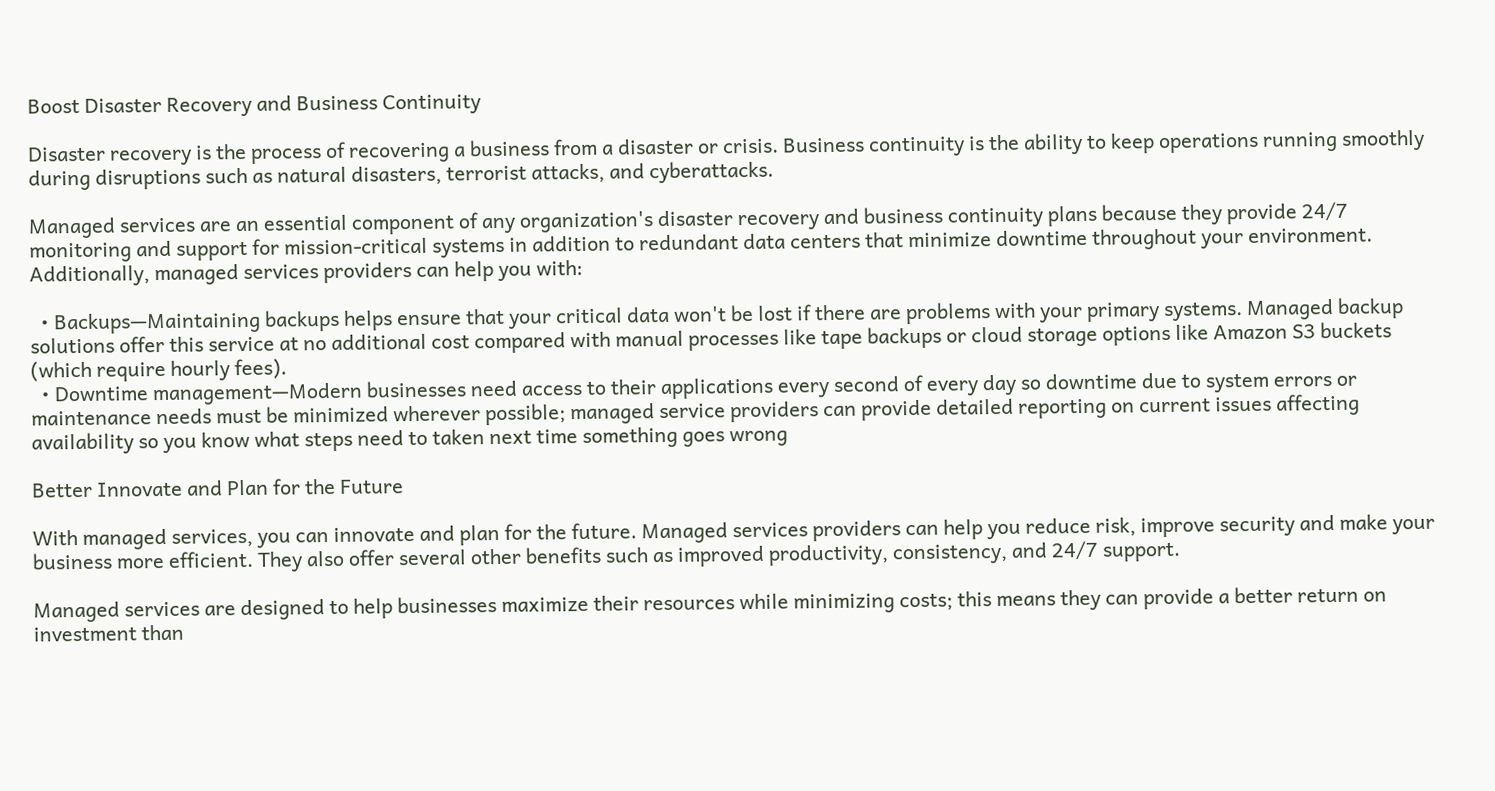Boost Disaster Recovery and Business Continuity

Disaster recovery is the process of recovering a business from a disaster or crisis. Business continuity is the ability to keep operations running smoothly during disruptions such as natural disasters, terrorist attacks, and cyberattacks.

Managed services are an essential component of any organization's disaster recovery and business continuity plans because they provide 24/7 monitoring and support for mission-critical systems in addition to redundant data centers that minimize downtime throughout your environment. Additionally, managed services providers can help you with:

  • Backups—Maintaining backups helps ensure that your critical data won't be lost if there are problems with your primary systems. Managed backup solutions offer this service at no additional cost compared with manual processes like tape backups or cloud storage options like Amazon S3 buckets (which require hourly fees).
  • Downtime management—Modern businesses need access to their applications every second of every day so downtime due to system errors or maintenance needs must be minimized wherever possible; managed service providers can provide detailed reporting on current issues affecting availability so you know what steps need to taken next time something goes wrong

Better Innovate and Plan for the Future

With managed services, you can innovate and plan for the future. Managed services providers can help you reduce risk, improve security and make your business more efficient. They also offer several other benefits such as improved productivity, consistency, and 24/7 support.

Managed services are designed to help businesses maximize their resources while minimizing costs; this means they can provide a better return on investment than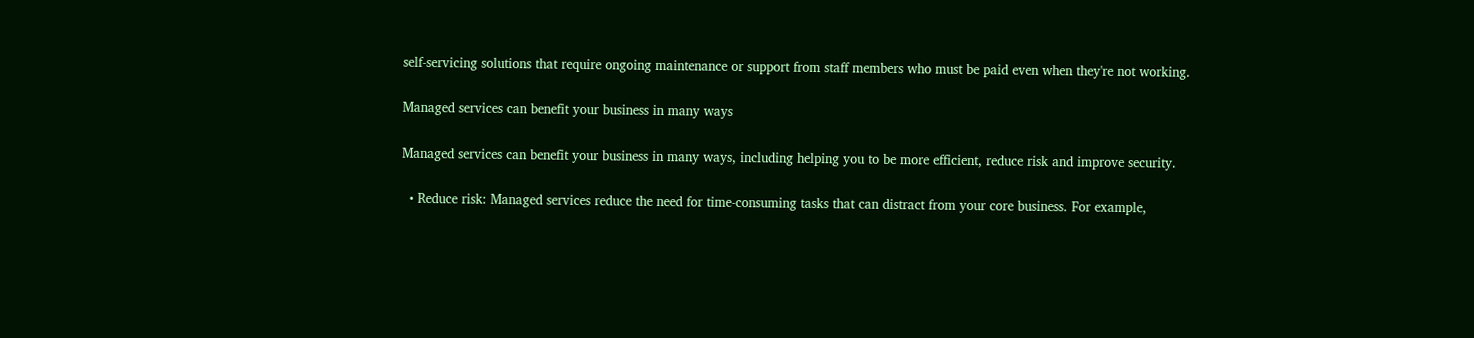self-servicing solutions that require ongoing maintenance or support from staff members who must be paid even when they're not working.

Managed services can benefit your business in many ways

Managed services can benefit your business in many ways, including helping you to be more efficient, reduce risk and improve security.

  • Reduce risk: Managed services reduce the need for time-consuming tasks that can distract from your core business. For example,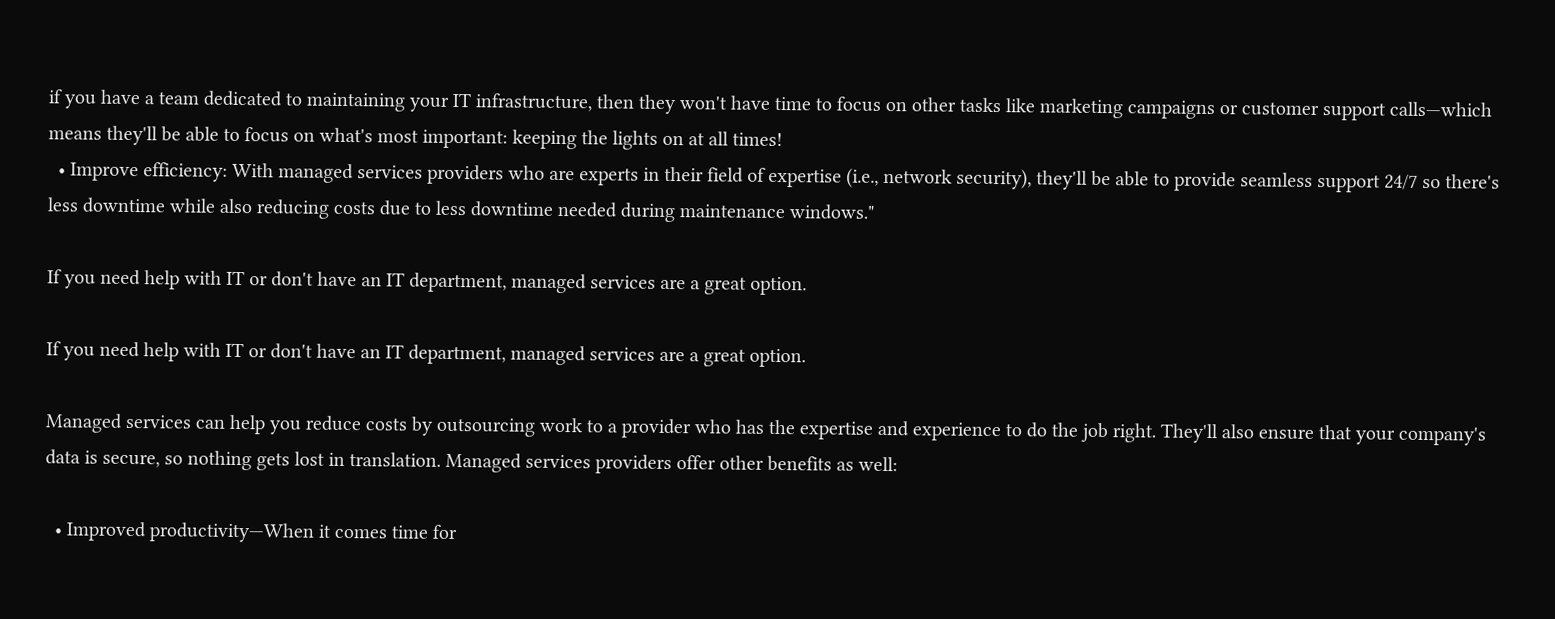if you have a team dedicated to maintaining your IT infrastructure, then they won't have time to focus on other tasks like marketing campaigns or customer support calls—which means they'll be able to focus on what's most important: keeping the lights on at all times!
  • Improve efficiency: With managed services providers who are experts in their field of expertise (i.e., network security), they'll be able to provide seamless support 24/7 so there's less downtime while also reducing costs due to less downtime needed during maintenance windows."

If you need help with IT or don't have an IT department, managed services are a great option.

If you need help with IT or don't have an IT department, managed services are a great option.

Managed services can help you reduce costs by outsourcing work to a provider who has the expertise and experience to do the job right. They'll also ensure that your company's data is secure, so nothing gets lost in translation. Managed services providers offer other benefits as well:

  • Improved productivity—When it comes time for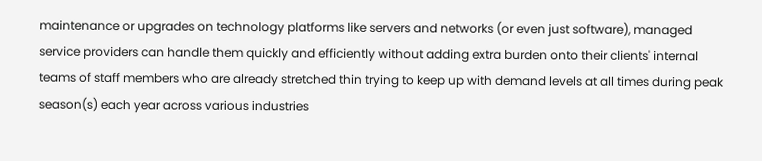maintenance or upgrades on technology platforms like servers and networks (or even just software), managed service providers can handle them quickly and efficiently without adding extra burden onto their clients' internal teams of staff members who are already stretched thin trying to keep up with demand levels at all times during peak season(s) each year across various industries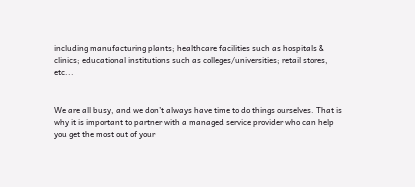including manufacturing plants; healthcare facilities such as hospitals & clinics; educational institutions such as colleges/universities; retail stores, etc...


We are all busy, and we don’t always have time to do things ourselves. That is why it is important to partner with a managed service provider who can help you get the most out of your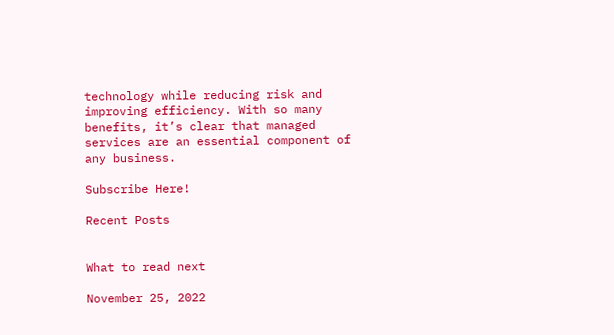technology while reducing risk and improving efficiency. With so many benefits, it’s clear that managed services are an essential component of any business.

Subscribe Here!

Recent Posts


What to read next

November 25, 2022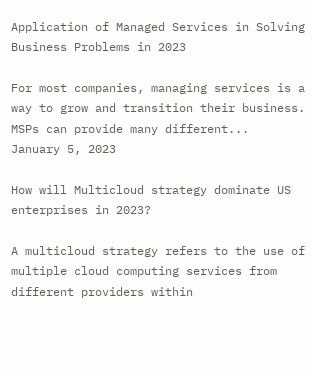Application of Managed Services in Solving Business Problems in 2023

For most companies, managing services is a way to grow and transition their business. MSPs can provide many different...
January 5, 2023

How will Multicloud strategy dominate US enterprises in 2023?

A multicloud strategy refers to the use of multiple cloud computing services from different providers within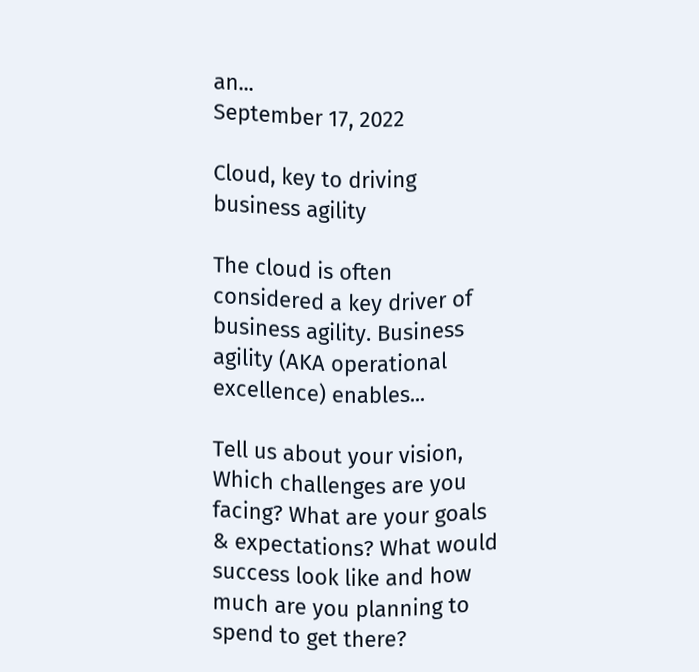an...
September 17, 2022

Cloud, key to driving business agility

The cloud is often considered a key driver of business agility. Business agility (AKA operational excellence) enables...

Tell us about your vision,
Which challenges are you facing? What are your goals & expectations? What would success look like and how much are you planning to spend to get there?